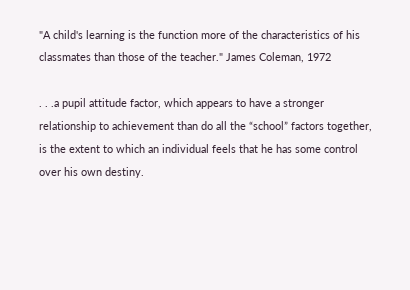"A child's learning is the function more of the characteristics of his classmates than those of the teacher." James Coleman, 1972

. . .a pupil attitude factor, which appears to have a stronger relationship to achievement than do all the “school” factors together, is the extent to which an individual feels that he has some control over his own destiny.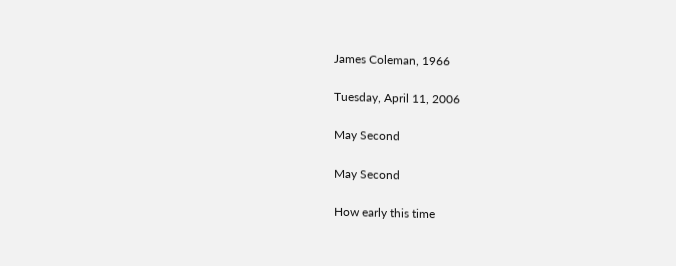James Coleman, 1966

Tuesday, April 11, 2006

May Second

May Second

How early this time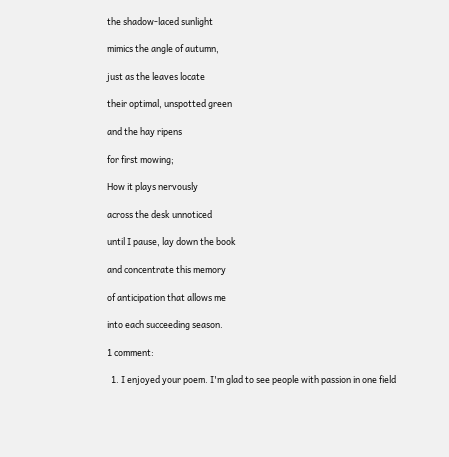the shadow-laced sunlight

mimics the angle of autumn,

just as the leaves locate

their optimal, unspotted green

and the hay ripens

for first mowing;

How it plays nervously

across the desk unnoticed

until I pause, lay down the book

and concentrate this memory

of anticipation that allows me

into each succeeding season.

1 comment:

  1. I enjoyed your poem. I'm glad to see people with passion in one field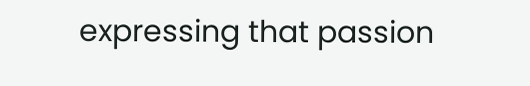expressing that passion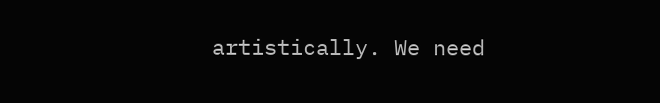artistically. We need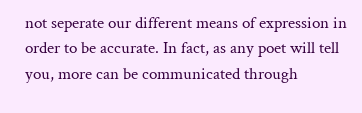not seperate our different means of expression in order to be accurate. In fact, as any poet will tell you, more can be communicated through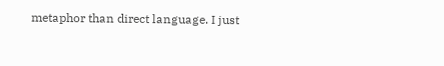metaphor than direct language. I just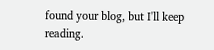found your blog, but I'll keep reading.